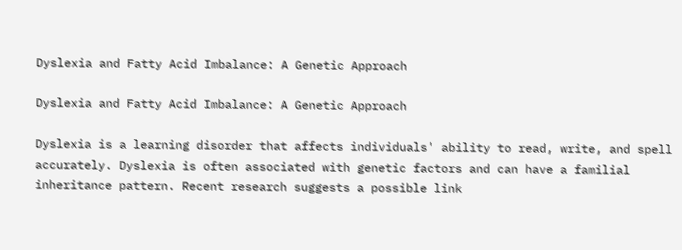Dyslexia and Fatty Acid Imbalance: A Genetic Approach

Dyslexia and Fatty Acid Imbalance: A Genetic Approach

Dyslexia is a learning disorder that affects individuals' ability to read, write, and spell accurately. Dyslexia is often associated with genetic factors and can have a familial inheritance pattern. Recent research suggests a possible link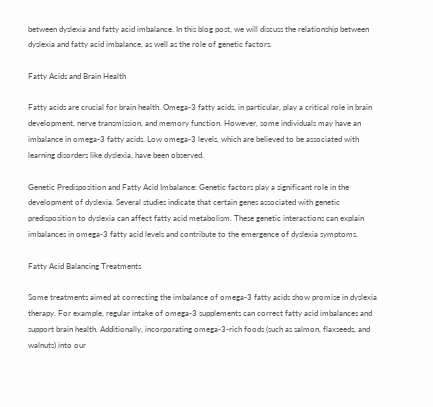between dyslexia and fatty acid imbalance. In this blog post, we will discuss the relationship between dyslexia and fatty acid imbalance, as well as the role of genetic factors.

Fatty Acids and Brain Health

Fatty acids are crucial for brain health. Omega-3 fatty acids, in particular, play a critical role in brain development, nerve transmission, and memory function. However, some individuals may have an imbalance in omega-3 fatty acids. Low omega-3 levels, which are believed to be associated with learning disorders like dyslexia, have been observed.

Genetic Predisposition and Fatty Acid Imbalance: Genetic factors play a significant role in the development of dyslexia. Several studies indicate that certain genes associated with genetic predisposition to dyslexia can affect fatty acid metabolism. These genetic interactions can explain imbalances in omega-3 fatty acid levels and contribute to the emergence of dyslexia symptoms.

Fatty Acid Balancing Treatments

Some treatments aimed at correcting the imbalance of omega-3 fatty acids show promise in dyslexia therapy. For example, regular intake of omega-3 supplements can correct fatty acid imbalances and support brain health. Additionally, incorporating omega-3-rich foods (such as salmon, flaxseeds, and walnuts) into our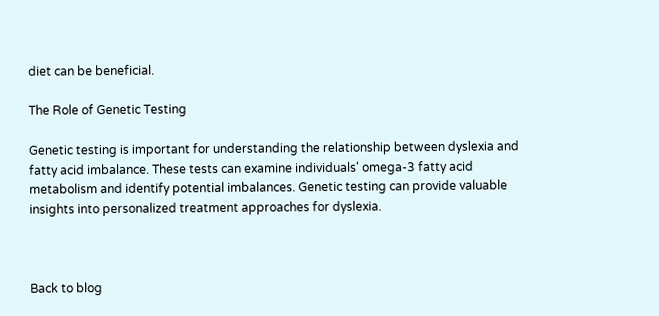diet can be beneficial.

The Role of Genetic Testing

Genetic testing is important for understanding the relationship between dyslexia and fatty acid imbalance. These tests can examine individuals' omega-3 fatty acid metabolism and identify potential imbalances. Genetic testing can provide valuable insights into personalized treatment approaches for dyslexia.



Back to blog